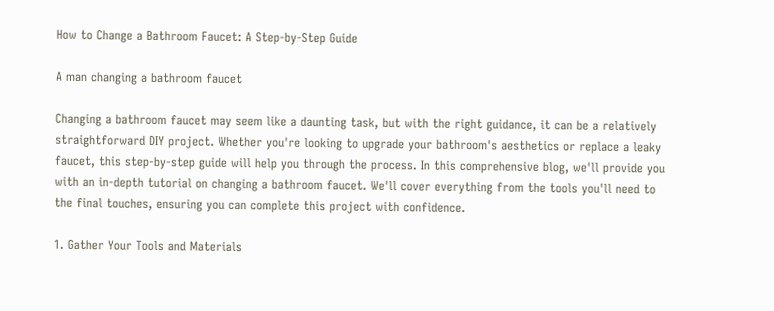How to Change a Bathroom Faucet: A Step-by-Step Guide

A man changing a bathroom faucet

Changing a bathroom faucet may seem like a daunting task, but with the right guidance, it can be a relatively straightforward DIY project. Whether you're looking to upgrade your bathroom's aesthetics or replace a leaky faucet, this step-by-step guide will help you through the process. In this comprehensive blog, we'll provide you with an in-depth tutorial on changing a bathroom faucet. We'll cover everything from the tools you'll need to the final touches, ensuring you can complete this project with confidence.

1. Gather Your Tools and Materials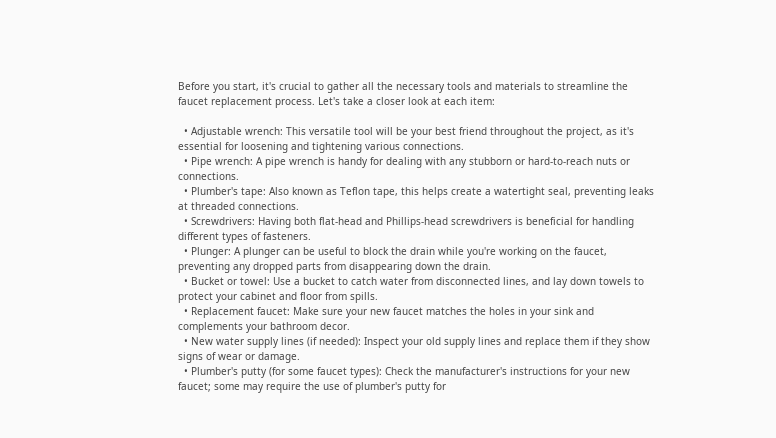Before you start, it's crucial to gather all the necessary tools and materials to streamline the faucet replacement process. Let's take a closer look at each item:

  • Adjustable wrench: This versatile tool will be your best friend throughout the project, as it's essential for loosening and tightening various connections.
  • Pipe wrench: A pipe wrench is handy for dealing with any stubborn or hard-to-reach nuts or connections.
  • Plumber's tape: Also known as Teflon tape, this helps create a watertight seal, preventing leaks at threaded connections.
  • Screwdrivers: Having both flat-head and Phillips-head screwdrivers is beneficial for handling different types of fasteners.
  • Plunger: A plunger can be useful to block the drain while you're working on the faucet, preventing any dropped parts from disappearing down the drain.
  • Bucket or towel: Use a bucket to catch water from disconnected lines, and lay down towels to protect your cabinet and floor from spills.
  • Replacement faucet: Make sure your new faucet matches the holes in your sink and complements your bathroom decor.
  • New water supply lines (if needed): Inspect your old supply lines and replace them if they show signs of wear or damage.
  • Plumber's putty (for some faucet types): Check the manufacturer's instructions for your new faucet; some may require the use of plumber's putty for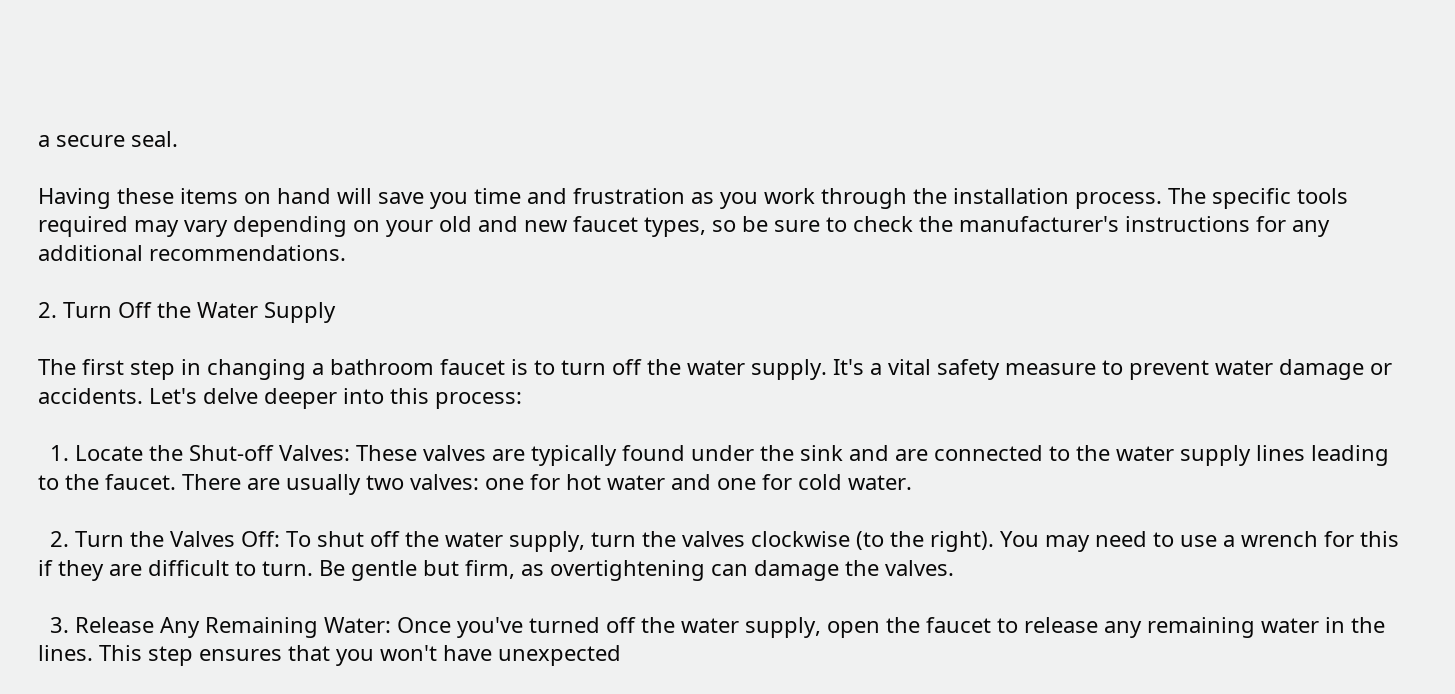a secure seal.

Having these items on hand will save you time and frustration as you work through the installation process. The specific tools required may vary depending on your old and new faucet types, so be sure to check the manufacturer's instructions for any additional recommendations.

2. Turn Off the Water Supply

The first step in changing a bathroom faucet is to turn off the water supply. It's a vital safety measure to prevent water damage or accidents. Let's delve deeper into this process:

  1. Locate the Shut-off Valves: These valves are typically found under the sink and are connected to the water supply lines leading to the faucet. There are usually two valves: one for hot water and one for cold water.

  2. Turn the Valves Off: To shut off the water supply, turn the valves clockwise (to the right). You may need to use a wrench for this if they are difficult to turn. Be gentle but firm, as overtightening can damage the valves.

  3. Release Any Remaining Water: Once you've turned off the water supply, open the faucet to release any remaining water in the lines. This step ensures that you won't have unexpected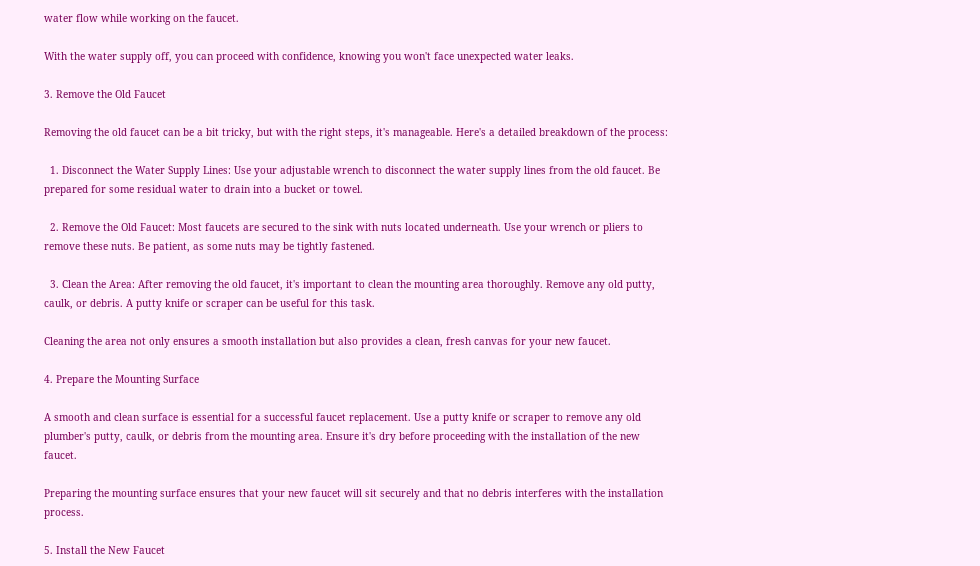water flow while working on the faucet.

With the water supply off, you can proceed with confidence, knowing you won't face unexpected water leaks.

3. Remove the Old Faucet

Removing the old faucet can be a bit tricky, but with the right steps, it's manageable. Here's a detailed breakdown of the process:

  1. Disconnect the Water Supply Lines: Use your adjustable wrench to disconnect the water supply lines from the old faucet. Be prepared for some residual water to drain into a bucket or towel.

  2. Remove the Old Faucet: Most faucets are secured to the sink with nuts located underneath. Use your wrench or pliers to remove these nuts. Be patient, as some nuts may be tightly fastened.

  3. Clean the Area: After removing the old faucet, it's important to clean the mounting area thoroughly. Remove any old putty, caulk, or debris. A putty knife or scraper can be useful for this task.

Cleaning the area not only ensures a smooth installation but also provides a clean, fresh canvas for your new faucet.

4. Prepare the Mounting Surface

A smooth and clean surface is essential for a successful faucet replacement. Use a putty knife or scraper to remove any old plumber's putty, caulk, or debris from the mounting area. Ensure it's dry before proceeding with the installation of the new faucet.

Preparing the mounting surface ensures that your new faucet will sit securely and that no debris interferes with the installation process.

5. Install the New Faucet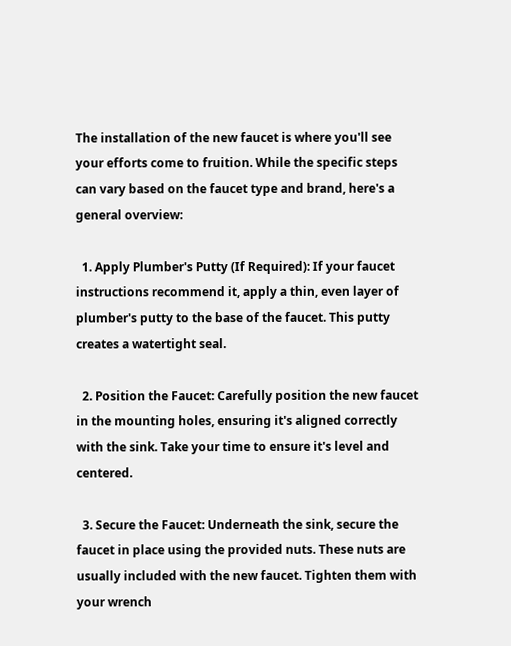The installation of the new faucet is where you'll see your efforts come to fruition. While the specific steps can vary based on the faucet type and brand, here's a general overview:

  1. Apply Plumber's Putty (If Required): If your faucet instructions recommend it, apply a thin, even layer of plumber's putty to the base of the faucet. This putty creates a watertight seal.

  2. Position the Faucet: Carefully position the new faucet in the mounting holes, ensuring it's aligned correctly with the sink. Take your time to ensure it's level and centered.

  3. Secure the Faucet: Underneath the sink, secure the faucet in place using the provided nuts. These nuts are usually included with the new faucet. Tighten them with your wrench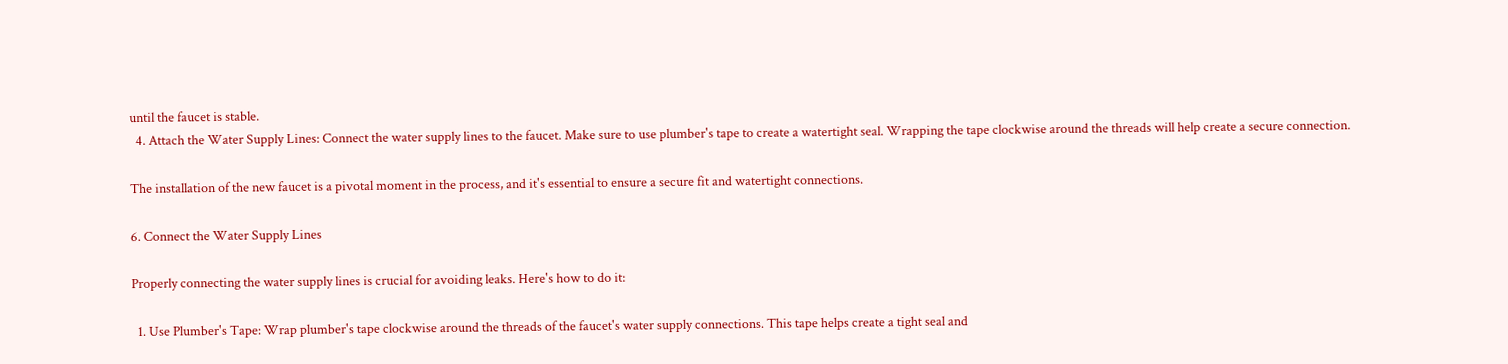until the faucet is stable.
  4. Attach the Water Supply Lines: Connect the water supply lines to the faucet. Make sure to use plumber's tape to create a watertight seal. Wrapping the tape clockwise around the threads will help create a secure connection.

The installation of the new faucet is a pivotal moment in the process, and it's essential to ensure a secure fit and watertight connections.

6. Connect the Water Supply Lines

Properly connecting the water supply lines is crucial for avoiding leaks. Here's how to do it:

  1. Use Plumber's Tape: Wrap plumber's tape clockwise around the threads of the faucet's water supply connections. This tape helps create a tight seal and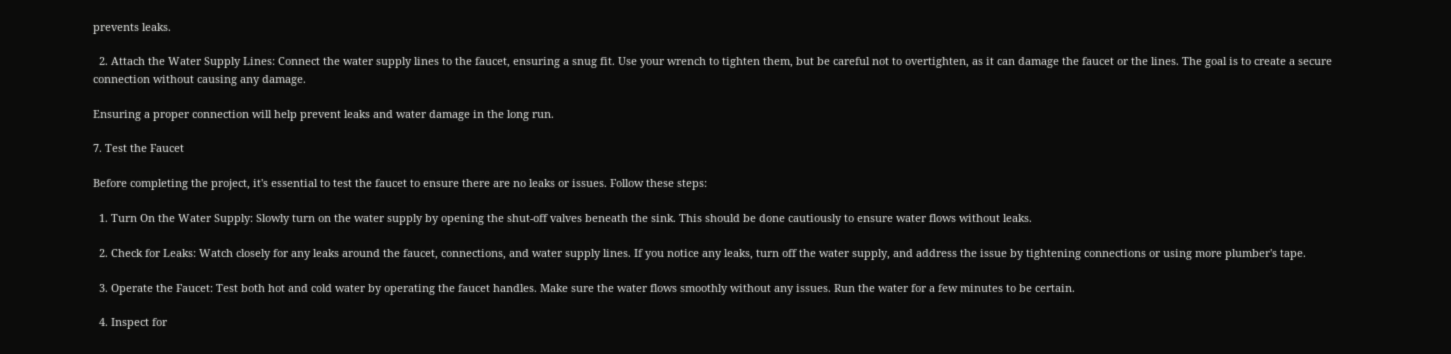prevents leaks.

  2. Attach the Water Supply Lines: Connect the water supply lines to the faucet, ensuring a snug fit. Use your wrench to tighten them, but be careful not to overtighten, as it can damage the faucet or the lines. The goal is to create a secure connection without causing any damage.

Ensuring a proper connection will help prevent leaks and water damage in the long run.

7. Test the Faucet

Before completing the project, it's essential to test the faucet to ensure there are no leaks or issues. Follow these steps:

  1. Turn On the Water Supply: Slowly turn on the water supply by opening the shut-off valves beneath the sink. This should be done cautiously to ensure water flows without leaks.

  2. Check for Leaks: Watch closely for any leaks around the faucet, connections, and water supply lines. If you notice any leaks, turn off the water supply, and address the issue by tightening connections or using more plumber's tape.

  3. Operate the Faucet: Test both hot and cold water by operating the faucet handles. Make sure the water flows smoothly without any issues. Run the water for a few minutes to be certain.

  4. Inspect for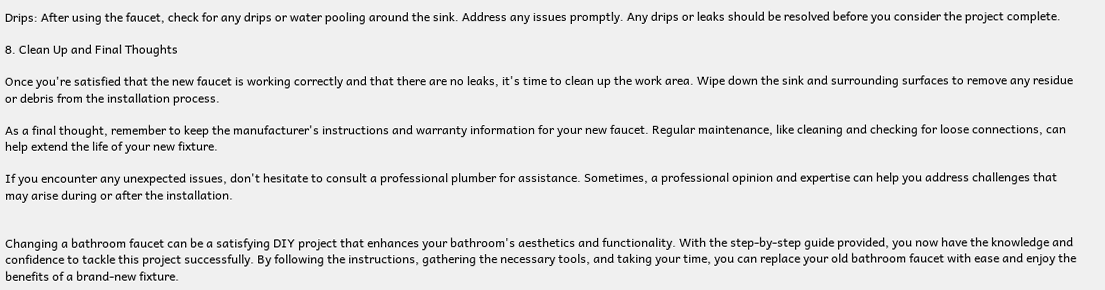Drips: After using the faucet, check for any drips or water pooling around the sink. Address any issues promptly. Any drips or leaks should be resolved before you consider the project complete.

8. Clean Up and Final Thoughts

Once you're satisfied that the new faucet is working correctly and that there are no leaks, it's time to clean up the work area. Wipe down the sink and surrounding surfaces to remove any residue or debris from the installation process.

As a final thought, remember to keep the manufacturer's instructions and warranty information for your new faucet. Regular maintenance, like cleaning and checking for loose connections, can help extend the life of your new fixture.

If you encounter any unexpected issues, don't hesitate to consult a professional plumber for assistance. Sometimes, a professional opinion and expertise can help you address challenges that may arise during or after the installation.


Changing a bathroom faucet can be a satisfying DIY project that enhances your bathroom's aesthetics and functionality. With the step-by-step guide provided, you now have the knowledge and confidence to tackle this project successfully. By following the instructions, gathering the necessary tools, and taking your time, you can replace your old bathroom faucet with ease and enjoy the benefits of a brand-new fixture.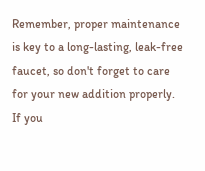Remember, proper maintenance is key to a long-lasting, leak-free faucet, so don't forget to care for your new addition properly. If you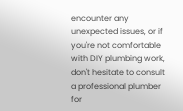encounter any unexpected issues, or if you're not comfortable with DIY plumbing work, don't hesitate to consult a professional plumber for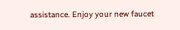assistance. Enjoy your new faucet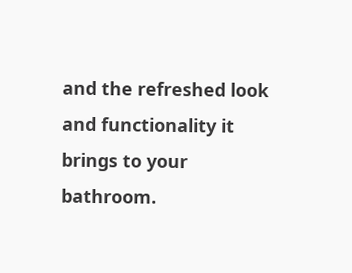and the refreshed look and functionality it brings to your bathroom.